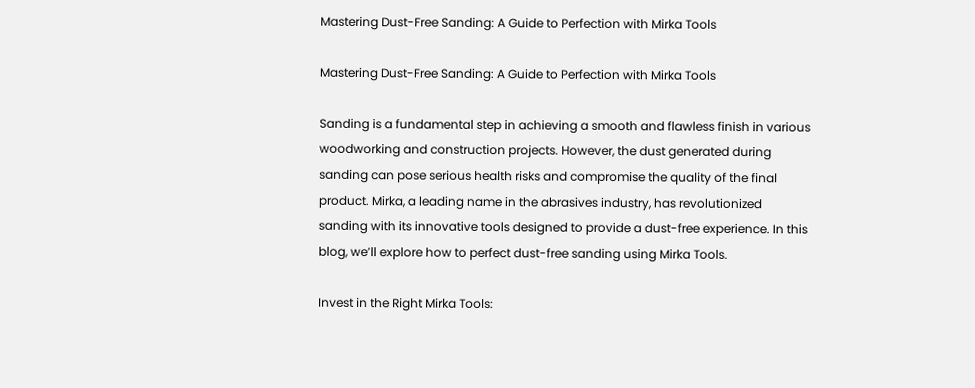Mastering Dust-Free Sanding: A Guide to Perfection with Mirka Tools

Mastering Dust-Free Sanding: A Guide to Perfection with Mirka Tools

Sanding is a fundamental step in achieving a smooth and flawless finish in various woodworking and construction projects. However, the dust generated during sanding can pose serious health risks and compromise the quality of the final product. Mirka, a leading name in the abrasives industry, has revolutionized sanding with its innovative tools designed to provide a dust-free experience. In this blog, we’ll explore how to perfect dust-free sanding using Mirka Tools.

Invest in the Right Mirka Tools: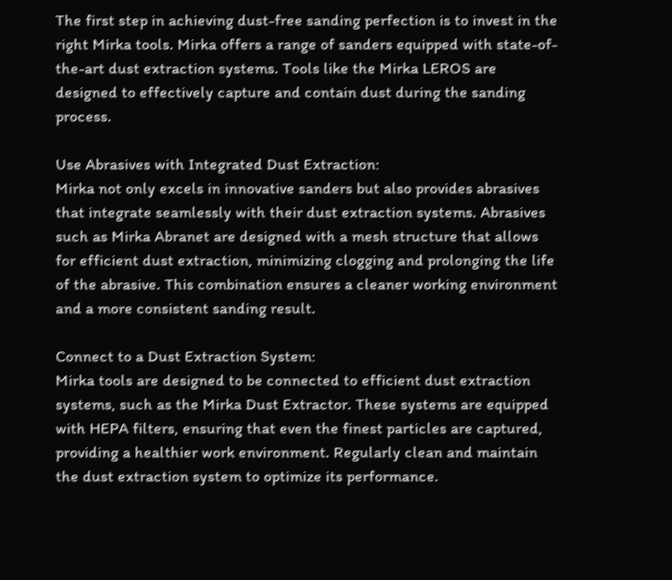The first step in achieving dust-free sanding perfection is to invest in the right Mirka tools. Mirka offers a range of sanders equipped with state-of-the-art dust extraction systems. Tools like the Mirka LEROS are designed to effectively capture and contain dust during the sanding process.

Use Abrasives with Integrated Dust Extraction:
Mirka not only excels in innovative sanders but also provides abrasives that integrate seamlessly with their dust extraction systems. Abrasives such as Mirka Abranet are designed with a mesh structure that allows for efficient dust extraction, minimizing clogging and prolonging the life of the abrasive. This combination ensures a cleaner working environment and a more consistent sanding result.

Connect to a Dust Extraction System:
Mirka tools are designed to be connected to efficient dust extraction systems, such as the Mirka Dust Extractor. These systems are equipped with HEPA filters, ensuring that even the finest particles are captured, providing a healthier work environment. Regularly clean and maintain the dust extraction system to optimize its performance.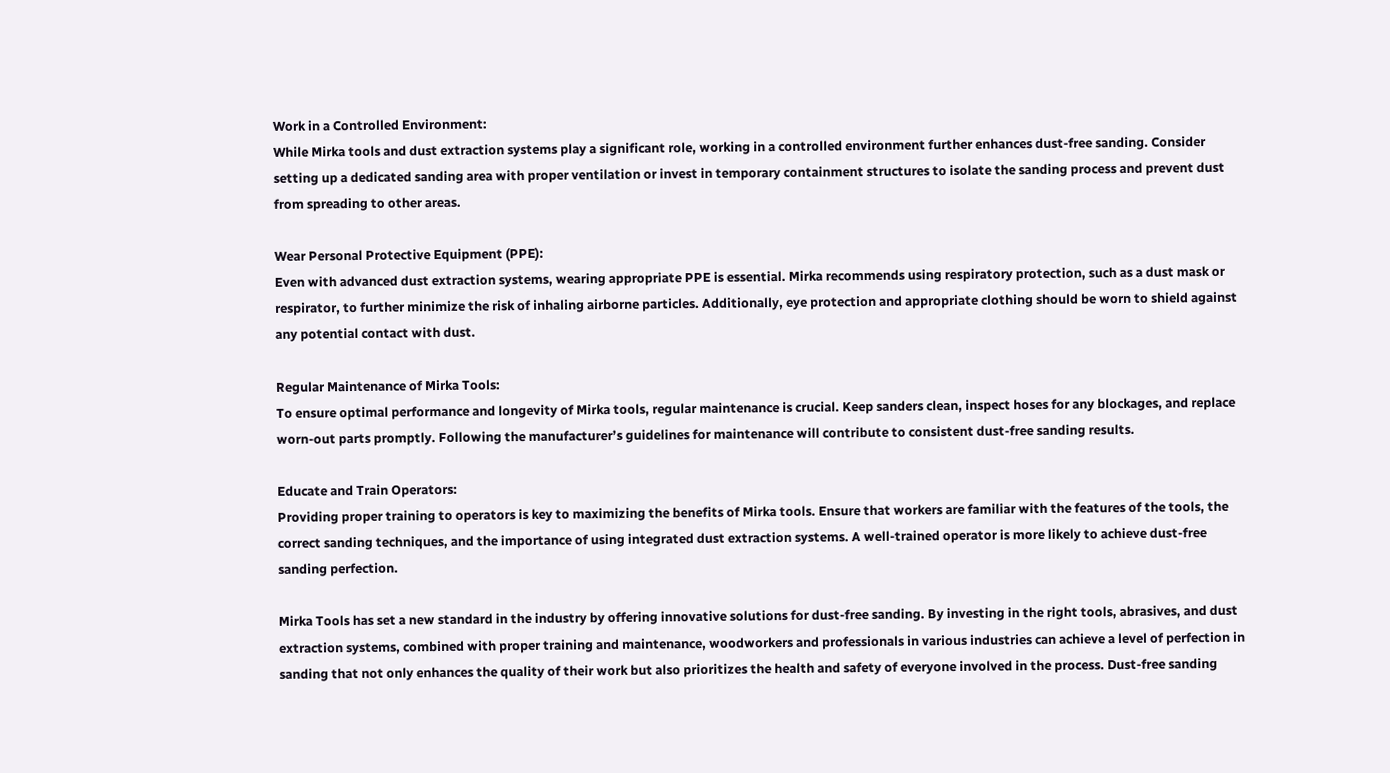Work in a Controlled Environment:
While Mirka tools and dust extraction systems play a significant role, working in a controlled environment further enhances dust-free sanding. Consider setting up a dedicated sanding area with proper ventilation or invest in temporary containment structures to isolate the sanding process and prevent dust from spreading to other areas.

Wear Personal Protective Equipment (PPE):
Even with advanced dust extraction systems, wearing appropriate PPE is essential. Mirka recommends using respiratory protection, such as a dust mask or respirator, to further minimize the risk of inhaling airborne particles. Additionally, eye protection and appropriate clothing should be worn to shield against any potential contact with dust.

Regular Maintenance of Mirka Tools:
To ensure optimal performance and longevity of Mirka tools, regular maintenance is crucial. Keep sanders clean, inspect hoses for any blockages, and replace worn-out parts promptly. Following the manufacturer’s guidelines for maintenance will contribute to consistent dust-free sanding results.

Educate and Train Operators:
Providing proper training to operators is key to maximizing the benefits of Mirka tools. Ensure that workers are familiar with the features of the tools, the correct sanding techniques, and the importance of using integrated dust extraction systems. A well-trained operator is more likely to achieve dust-free sanding perfection.

Mirka Tools has set a new standard in the industry by offering innovative solutions for dust-free sanding. By investing in the right tools, abrasives, and dust extraction systems, combined with proper training and maintenance, woodworkers and professionals in various industries can achieve a level of perfection in sanding that not only enhances the quality of their work but also prioritizes the health and safety of everyone involved in the process. Dust-free sanding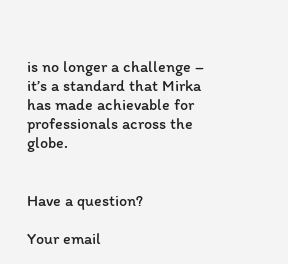is no longer a challenge – it’s a standard that Mirka has made achievable for professionals across the globe.


Have a question?

Your email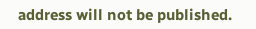address will not be published.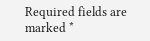Required fields are marked *